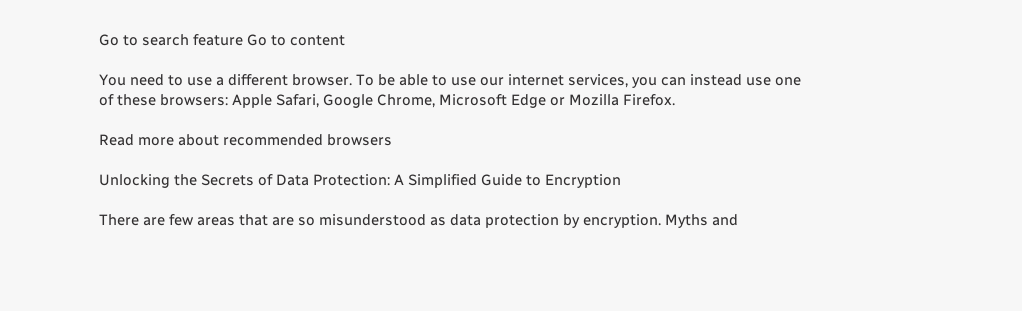Go to search feature Go to content

You need to use a different browser. To be able to use our internet services, you can instead use one of these browsers: Apple Safari, Google Chrome, Microsoft Edge or Mozilla Firefox.

Read more about recommended browsers

Unlocking the Secrets of Data Protection: A Simplified Guide to Encryption

There are few areas that are so misunderstood as data protection by encryption. Myths and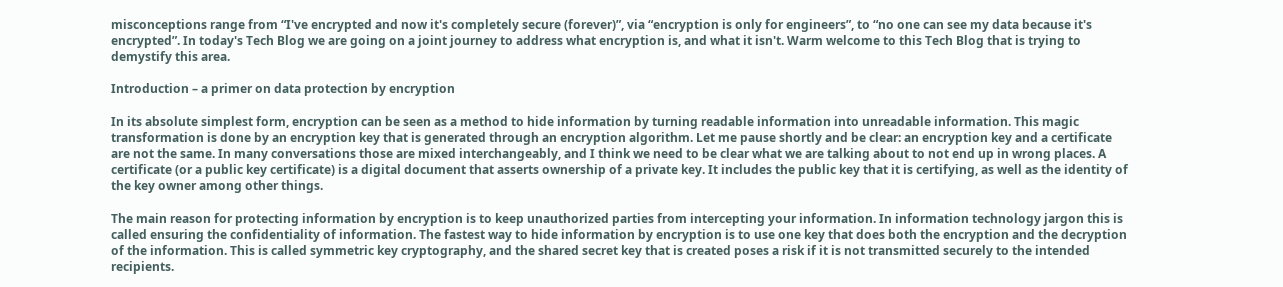misconceptions range from “I've encrypted and now it's completely secure (forever)”, via “encryption is only for engineers”, to “no one can see my data because it's encrypted”. In today's Tech Blog we are going on a joint journey to address what encryption is, and what it isn't. Warm welcome to this Tech Blog that is trying to demystify this area.

Introduction – a primer on data protection by encryption

In its absolute simplest form, encryption can be seen as a method to hide information by turning readable information into unreadable information. This magic transformation is done by an encryption key that is generated through an encryption algorithm. Let me pause shortly and be clear: an encryption key and a certificate are not the same. In many conversations those are mixed interchangeably, and I think we need to be clear what we are talking about to not end up in wrong places. A certificate (or a public key certificate) is a digital document that asserts ownership of a private key. It includes the public key that it is certifying, as well as the identity of the key owner among other things.

The main reason for protecting information by encryption is to keep unauthorized parties from intercepting your information. In information technology jargon this is called ensuring the confidentiality of information. The fastest way to hide information by encryption is to use one key that does both the encryption and the decryption of the information. This is called symmetric key cryptography, and the shared secret key that is created poses a risk if it is not transmitted securely to the intended recipients.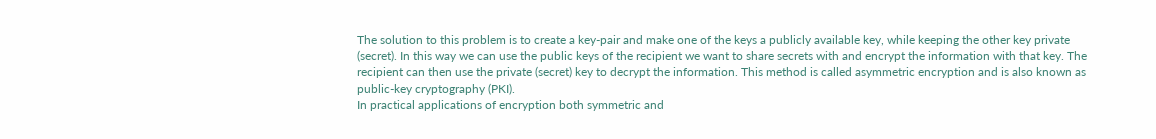The solution to this problem is to create a key-pair and make one of the keys a publicly available key, while keeping the other key private (secret). In this way we can use the public keys of the recipient we want to share secrets with and encrypt the information with that key. The recipient can then use the private (secret) key to decrypt the information. This method is called asymmetric encryption and is also known as public-key cryptography (PKI).
In practical applications of encryption both symmetric and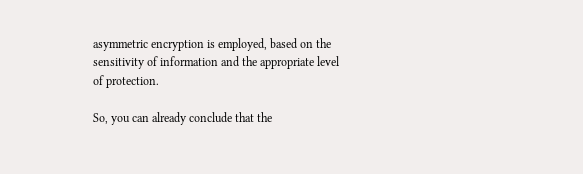asymmetric encryption is employed, based on the sensitivity of information and the appropriate level of protection.

So, you can already conclude that the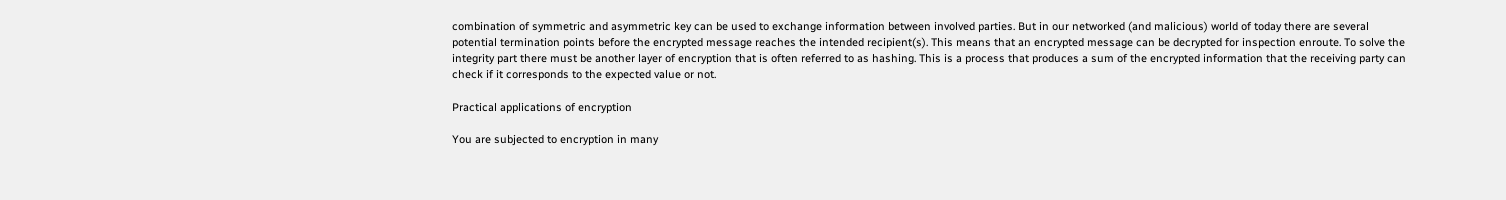combination of symmetric and asymmetric key can be used to exchange information between involved parties. But in our networked (and malicious) world of today there are several potential termination points before the encrypted message reaches the intended recipient(s). This means that an encrypted message can be decrypted for inspection enroute. To solve the integrity part there must be another layer of encryption that is often referred to as hashing. This is a process that produces a sum of the encrypted information that the receiving party can check if it corresponds to the expected value or not.

Practical applications of encryption

You are subjected to encryption in many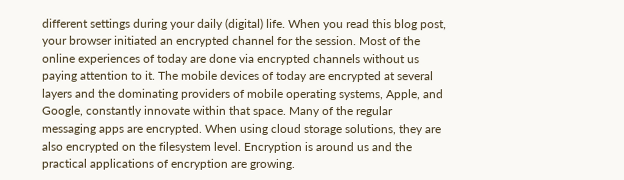different settings during your daily (digital) life. When you read this blog post, your browser initiated an encrypted channel for the session. Most of the online experiences of today are done via encrypted channels without us paying attention to it. The mobile devices of today are encrypted at several layers and the dominating providers of mobile operating systems, Apple, and Google, constantly innovate within that space. Many of the regular messaging apps are encrypted. When using cloud storage solutions, they are also encrypted on the filesystem level. Encryption is around us and the practical applications of encryption are growing.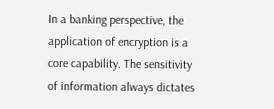In a banking perspective, the application of encryption is a core capability. The sensitivity of information always dictates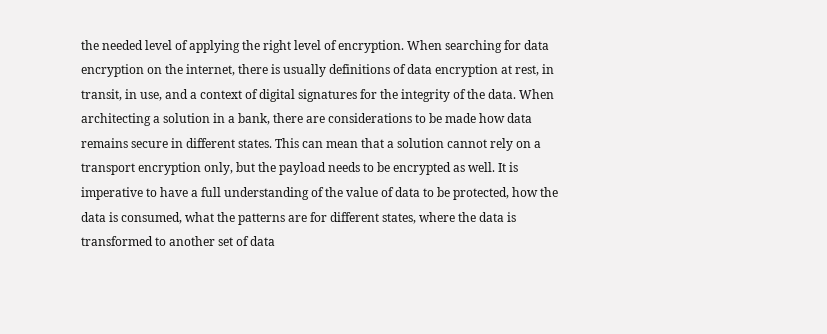the needed level of applying the right level of encryption. When searching for data encryption on the internet, there is usually definitions of data encryption at rest, in transit, in use, and a context of digital signatures for the integrity of the data. When architecting a solution in a bank, there are considerations to be made how data remains secure in different states. This can mean that a solution cannot rely on a transport encryption only, but the payload needs to be encrypted as well. It is imperative to have a full understanding of the value of data to be protected, how the data is consumed, what the patterns are for different states, where the data is transformed to another set of data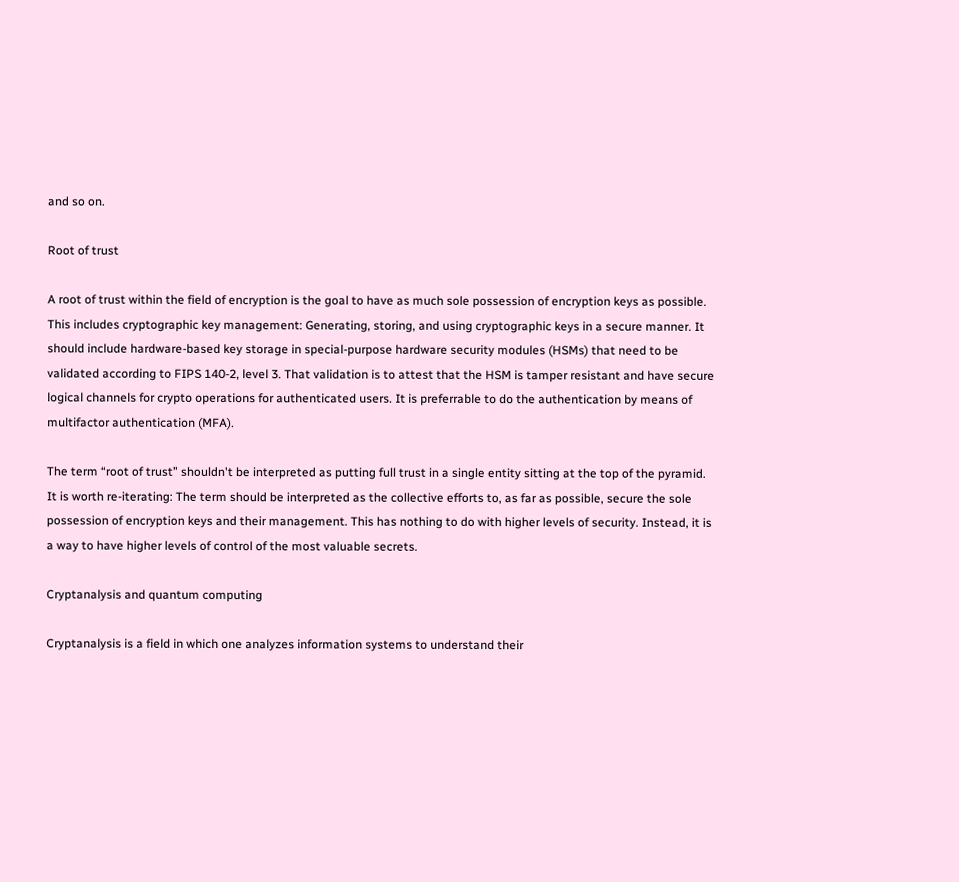and so on.

Root of trust

A root of trust within the field of encryption is the goal to have as much sole possession of encryption keys as possible. This includes cryptographic key management: Generating, storing, and using cryptographic keys in a secure manner. It should include hardware-based key storage in special-purpose hardware security modules (HSMs) that need to be validated according to FIPS 140-2, level 3. That validation is to attest that the HSM is tamper resistant and have secure logical channels for crypto operations for authenticated users. It is preferrable to do the authentication by means of multifactor authentication (MFA).

The term “root of trust” shouldn't be interpreted as putting full trust in a single entity sitting at the top of the pyramid. It is worth re-iterating: The term should be interpreted as the collective efforts to, as far as possible, secure the sole possession of encryption keys and their management. This has nothing to do with higher levels of security. Instead, it is a way to have higher levels of control of the most valuable secrets.

Cryptanalysis and quantum computing

Cryptanalysis is a field in which one analyzes information systems to understand their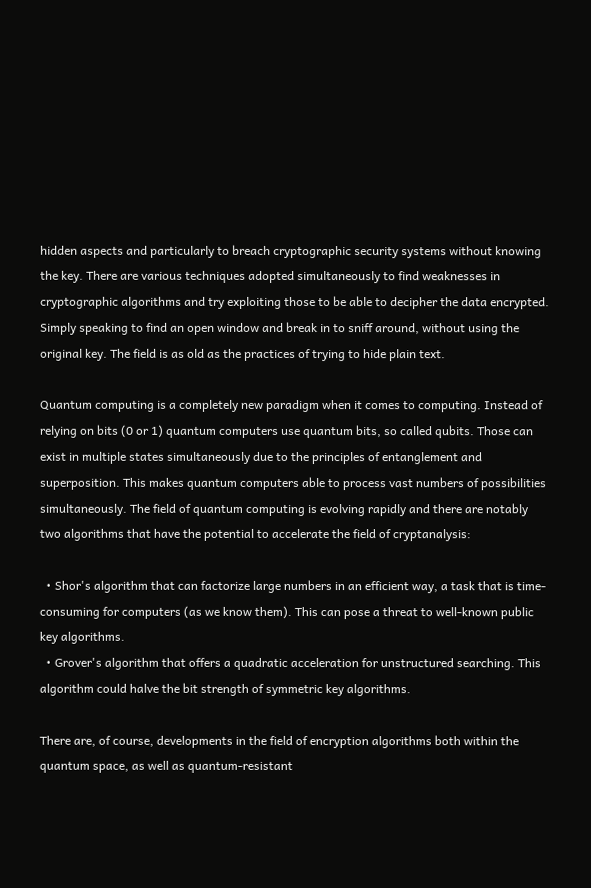hidden aspects and particularly to breach cryptographic security systems without knowing the key. There are various techniques adopted simultaneously to find weaknesses in cryptographic algorithms and try exploiting those to be able to decipher the data encrypted. Simply speaking to find an open window and break in to sniff around, without using the original key. The field is as old as the practices of trying to hide plain text.

Quantum computing is a completely new paradigm when it comes to computing. Instead of relying on bits (0 or 1) quantum computers use quantum bits, so called qubits. Those can exist in multiple states simultaneously due to the principles of entanglement and superposition. This makes quantum computers able to process vast numbers of possibilities simultaneously. The field of quantum computing is evolving rapidly and there are notably two algorithms that have the potential to accelerate the field of cryptanalysis:

  • Shor's algorithm that can factorize large numbers in an efficient way, a task that is time-consuming for computers (as we know them). This can pose a threat to well-known public key algorithms.
  • Grover's algorithm that offers a quadratic acceleration for unstructured searching. This algorithm could halve the bit strength of symmetric key algorithms.

There are, of course, developments in the field of encryption algorithms both within the quantum space, as well as quantum-resistant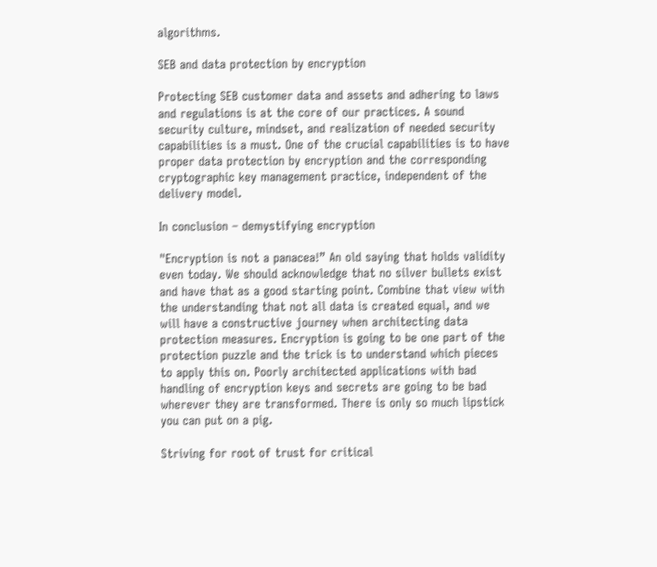algorithms.

SEB and data protection by encryption

Protecting SEB customer data and assets and adhering to laws and regulations is at the core of our practices. A sound security culture, mindset, and realization of needed security capabilities is a must. One of the crucial capabilities is to have proper data protection by encryption and the corresponding cryptographic key management practice, independent of the delivery model.

In conclusion – demystifying encryption

"Encryption is not a panacea!” An old saying that holds validity even today. We should acknowledge that no silver bullets exist and have that as a good starting point. Combine that view with the understanding that not all data is created equal, and we will have a constructive journey when architecting data protection measures. Encryption is going to be one part of the protection puzzle and the trick is to understand which pieces to apply this on. Poorly architected applications with bad handling of encryption keys and secrets are going to be bad wherever they are transformed. There is only so much lipstick you can put on a pig.

Striving for root of trust for critical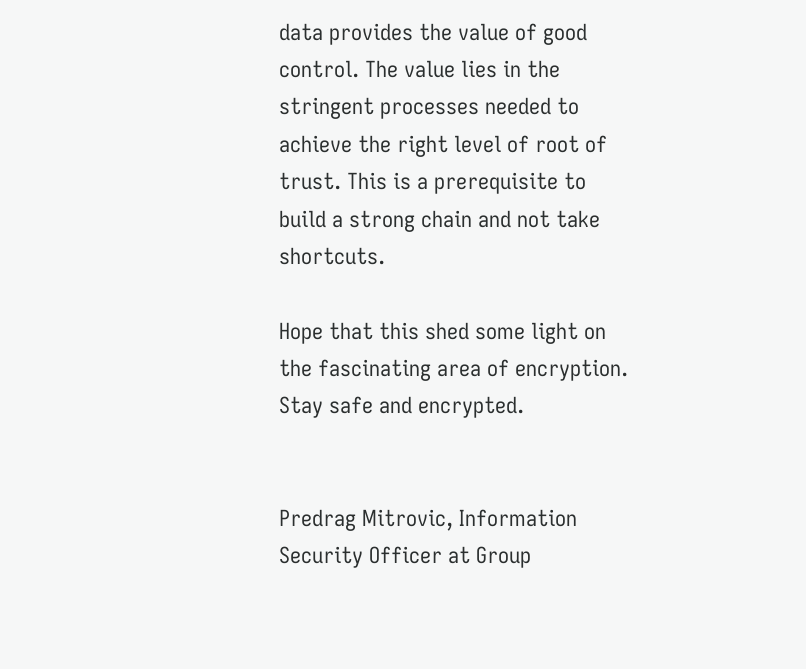data provides the value of good control. The value lies in the stringent processes needed to achieve the right level of root of trust. This is a prerequisite to build a strong chain and not take shortcuts.

Hope that this shed some light on the fascinating area of encryption. Stay safe and encrypted.


Predrag Mitrovic, Information Security Officer at Group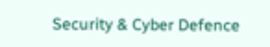Security & Cyber Defence